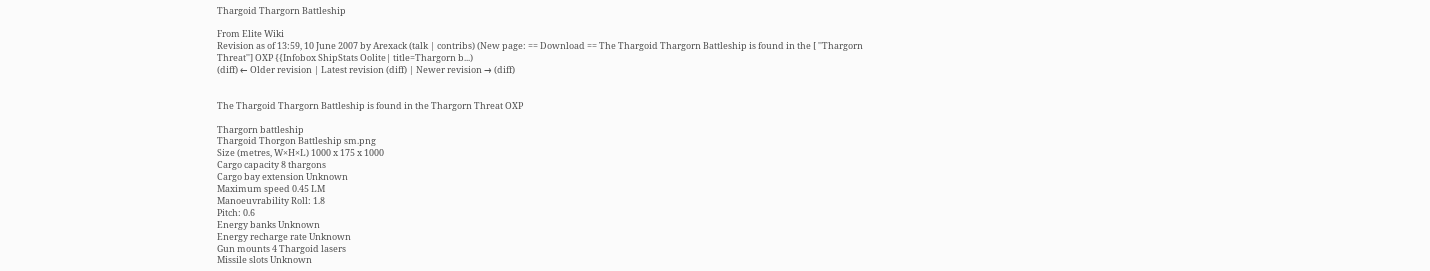Thargoid Thargorn Battleship

From Elite Wiki
Revision as of 13:59, 10 June 2007 by Arexack (talk | contribs) (New page: == Download == The Thargoid Thargorn Battleship is found in the [ ''Thargorn Threat''] OXP {{Infobox ShipStats Oolite| title=Thargorn b...)
(diff) ← Older revision | Latest revision (diff) | Newer revision → (diff)


The Thargoid Thargorn Battleship is found in the Thargorn Threat OXP

Thargorn battleship
Thargoid Thorgon Battleship sm.png
Size (metres, W×H×L) 1000 x 175 x 1000
Cargo capacity 8 thargons
Cargo bay extension Unknown
Maximum speed 0.45 LM
Manoeuvrability Roll: 1.8
Pitch: 0.6
Energy banks Unknown
Energy recharge rate Unknown
Gun mounts 4 Thargoid lasers
Missile slots Unknown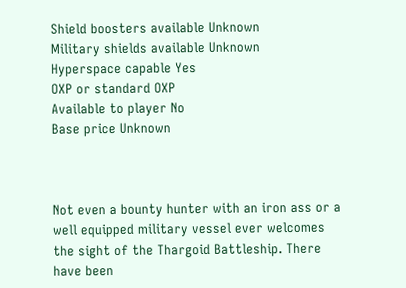Shield boosters available Unknown
Military shields available Unknown
Hyperspace capable Yes
OXP or standard OXP
Available to player No
Base price Unknown



Not even a bounty hunter with an iron ass or a well equipped military vessel ever welcomes the sight of the Thargoid Battleship. There have been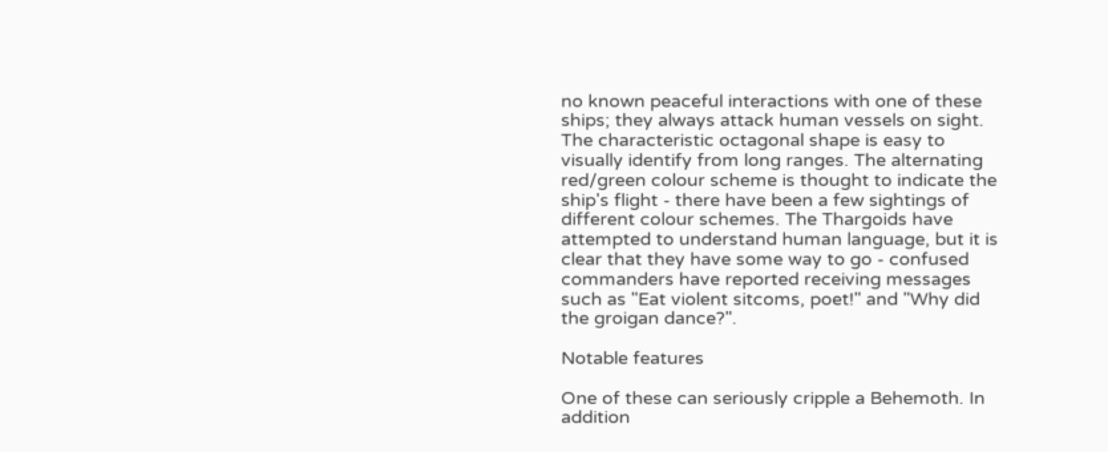no known peaceful interactions with one of these ships; they always attack human vessels on sight. The characteristic octagonal shape is easy to visually identify from long ranges. The alternating red/green colour scheme is thought to indicate the ship's flight - there have been a few sightings of different colour schemes. The Thargoids have attempted to understand human language, but it is clear that they have some way to go - confused commanders have reported receiving messages such as "Eat violent sitcoms, poet!" and "Why did the groigan dance?".

Notable features

One of these can seriously cripple a Behemoth. In addition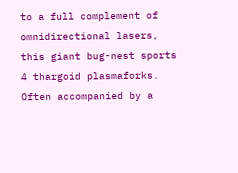to a full complement of omnidirectional lasers, this giant bug-nest sports 4 thargoid plasmaforks. Often accompanied by a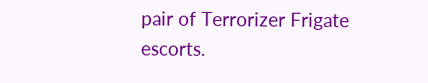pair of Terrorizer Frigate escorts.